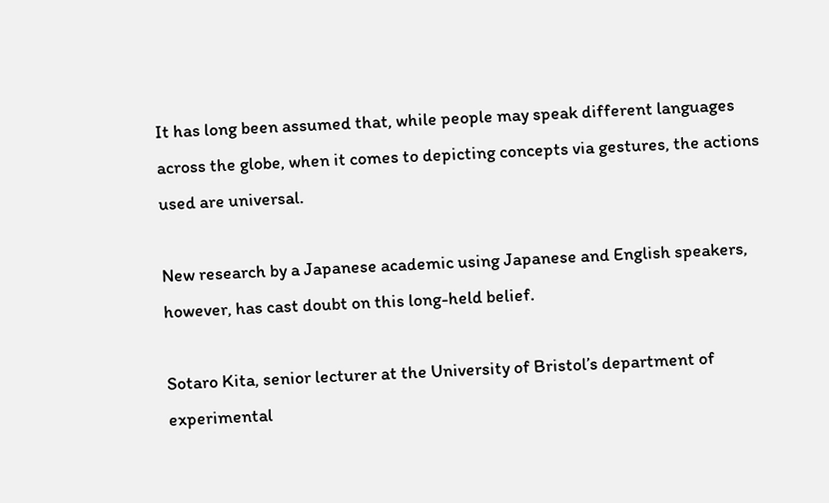It has long been assumed that, while people may speak different languages across the globe, when it comes to depicting concepts via gestures, the actions used are universal.

New research by a Japanese academic using Japanese and English speakers, however, has cast doubt on this long-held belief.

Sotaro Kita, senior lecturer at the University of Bristol’s department of experimental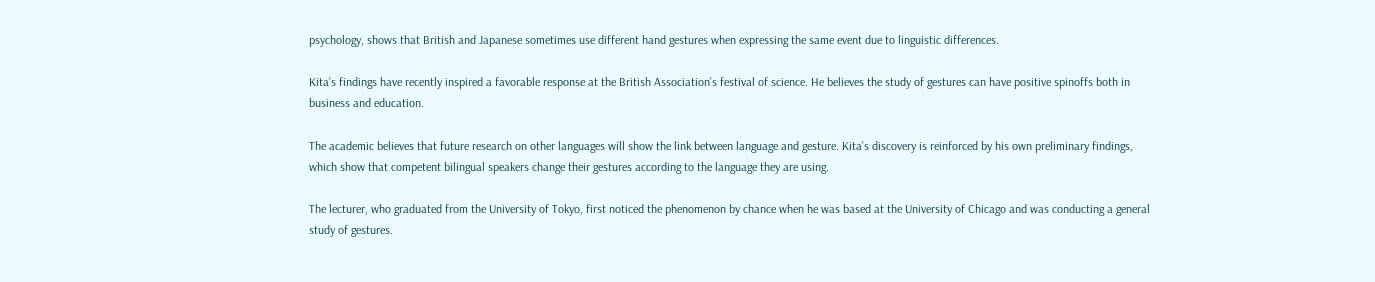psychology, shows that British and Japanese sometimes use different hand gestures when expressing the same event due to linguistic differences.

Kita’s findings have recently inspired a favorable response at the British Association’s festival of science. He believes the study of gestures can have positive spinoffs both in business and education.

The academic believes that future research on other languages will show the link between language and gesture. Kita’s discovery is reinforced by his own preliminary findings, which show that competent bilingual speakers change their gestures according to the language they are using.

The lecturer, who graduated from the University of Tokyo, first noticed the phenomenon by chance when he was based at the University of Chicago and was conducting a general study of gestures.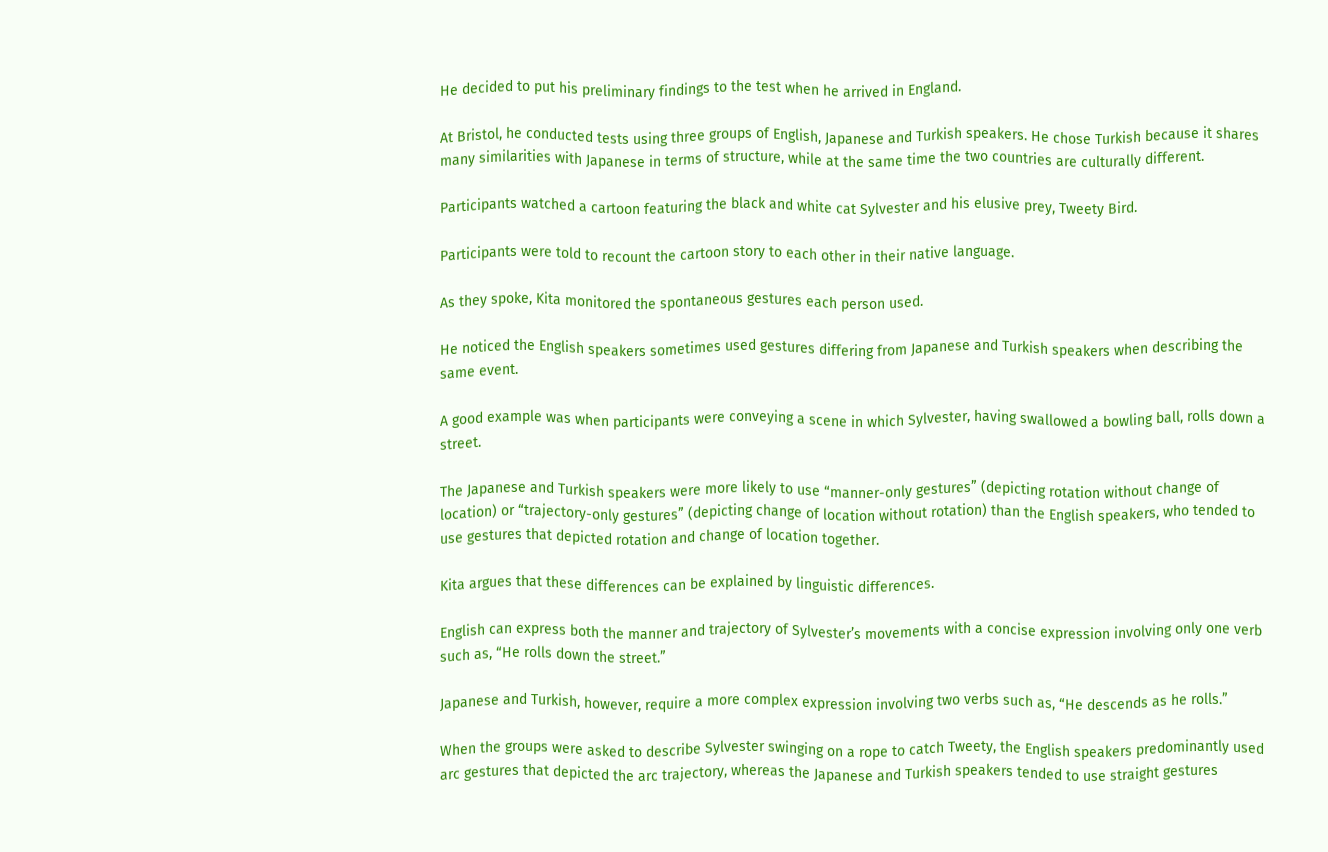He decided to put his preliminary findings to the test when he arrived in England.

At Bristol, he conducted tests using three groups of English, Japanese and Turkish speakers. He chose Turkish because it shares many similarities with Japanese in terms of structure, while at the same time the two countries are culturally different.

Participants watched a cartoon featuring the black and white cat Sylvester and his elusive prey, Tweety Bird.

Participants were told to recount the cartoon story to each other in their native language.

As they spoke, Kita monitored the spontaneous gestures each person used.

He noticed the English speakers sometimes used gestures differing from Japanese and Turkish speakers when describing the same event.

A good example was when participants were conveying a scene in which Sylvester, having swallowed a bowling ball, rolls down a street.

The Japanese and Turkish speakers were more likely to use “manner-only gestures” (depicting rotation without change of location) or “trajectory-only gestures” (depicting change of location without rotation) than the English speakers, who tended to use gestures that depicted rotation and change of location together.

Kita argues that these differences can be explained by linguistic differences.

English can express both the manner and trajectory of Sylvester’s movements with a concise expression involving only one verb such as, “He rolls down the street.”

Japanese and Turkish, however, require a more complex expression involving two verbs such as, “He descends as he rolls.”

When the groups were asked to describe Sylvester swinging on a rope to catch Tweety, the English speakers predominantly used arc gestures that depicted the arc trajectory, whereas the Japanese and Turkish speakers tended to use straight gestures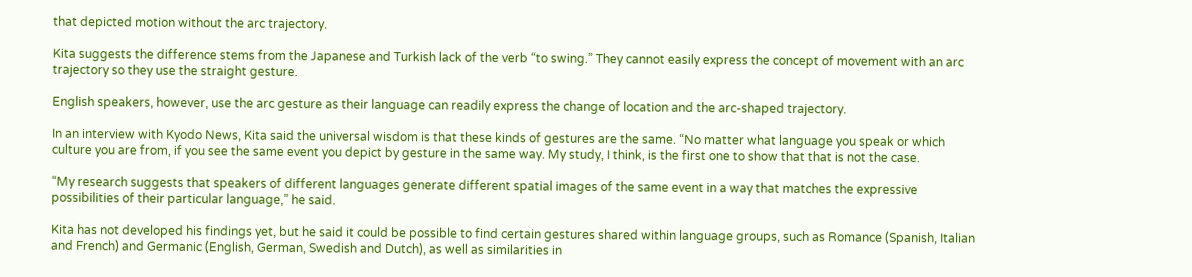that depicted motion without the arc trajectory.

Kita suggests the difference stems from the Japanese and Turkish lack of the verb “to swing.” They cannot easily express the concept of movement with an arc trajectory so they use the straight gesture.

English speakers, however, use the arc gesture as their language can readily express the change of location and the arc-shaped trajectory.

In an interview with Kyodo News, Kita said the universal wisdom is that these kinds of gestures are the same. “No matter what language you speak or which culture you are from, if you see the same event you depict by gesture in the same way. My study, I think, is the first one to show that that is not the case.

“My research suggests that speakers of different languages generate different spatial images of the same event in a way that matches the expressive possibilities of their particular language,” he said.

Kita has not developed his findings yet, but he said it could be possible to find certain gestures shared within language groups, such as Romance (Spanish, Italian and French) and Germanic (English, German, Swedish and Dutch), as well as similarities in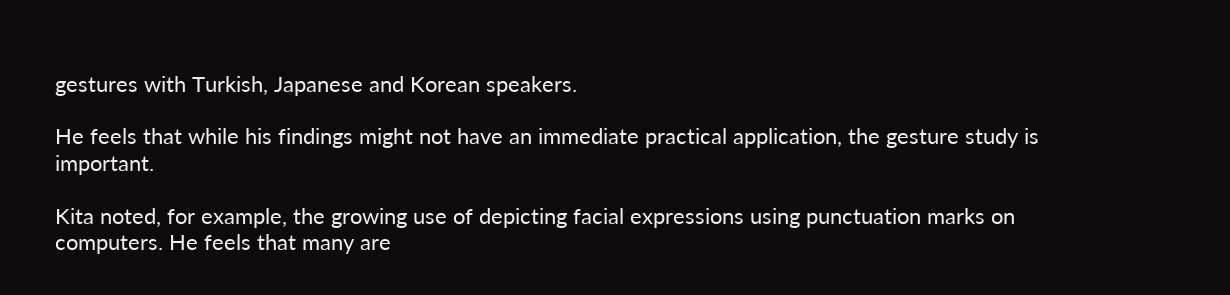gestures with Turkish, Japanese and Korean speakers.

He feels that while his findings might not have an immediate practical application, the gesture study is important.

Kita noted, for example, the growing use of depicting facial expressions using punctuation marks on computers. He feels that many are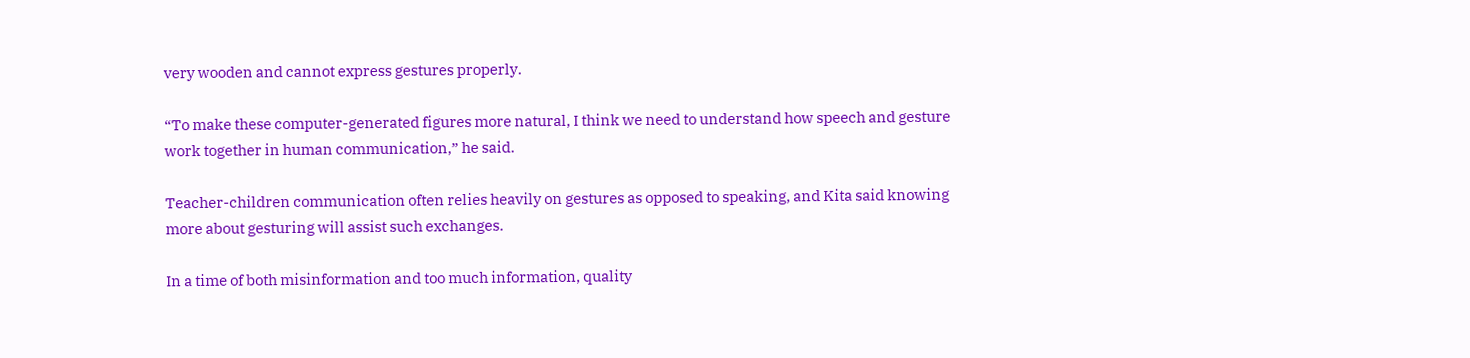very wooden and cannot express gestures properly.

“To make these computer-generated figures more natural, I think we need to understand how speech and gesture work together in human communication,” he said.

Teacher-children communication often relies heavily on gestures as opposed to speaking, and Kita said knowing more about gesturing will assist such exchanges.

In a time of both misinformation and too much information, quality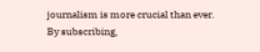journalism is more crucial than ever.
By subscribing,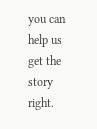you can help us get the story right.